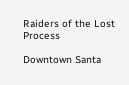Raiders of the Lost Process

Downtown Santa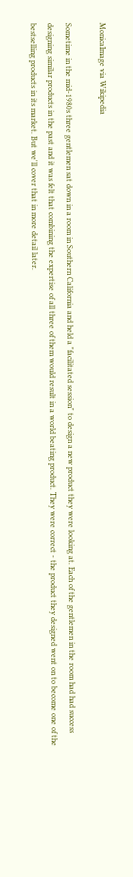MonicaImage via Wikipedia

Sometime in the mid-1980s three gentlemen sat down in a room in Southern California and held a "facilitated session" to design a new product they were looking at. Each of the gentlemen in the room had had success designing similar products in the past and it was felt that combining the expertise of all three of them would result in a world beating product. They were correct - the product they designed went on to become one of the bestselling products in its market. But we'll cover that in more detail later.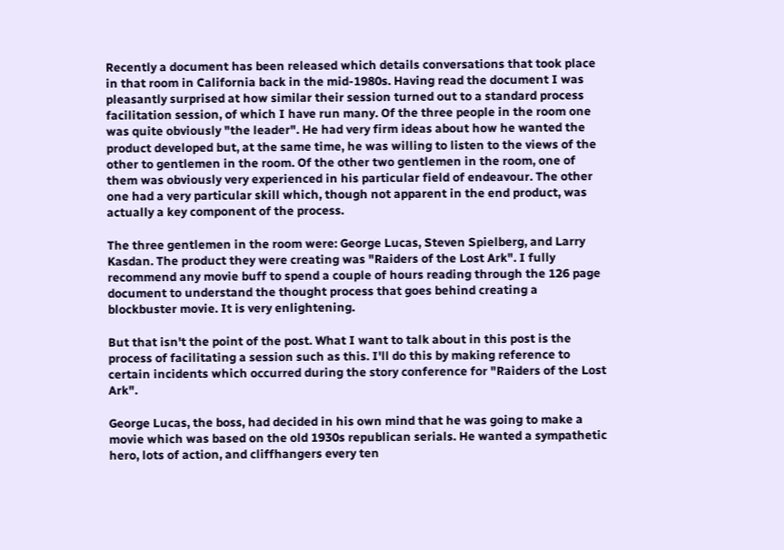Recently a document has been released which details conversations that took place in that room in California back in the mid-1980s. Having read the document I was pleasantly surprised at how similar their session turned out to a standard process facilitation session, of which I have run many. Of the three people in the room one was quite obviously "the leader". He had very firm ideas about how he wanted the product developed but, at the same time, he was willing to listen to the views of the other to gentlemen in the room. Of the other two gentlemen in the room, one of them was obviously very experienced in his particular field of endeavour. The other one had a very particular skill which, though not apparent in the end product, was actually a key component of the process.

The three gentlemen in the room were: George Lucas, Steven Spielberg, and Larry Kasdan. The product they were creating was "Raiders of the Lost Ark". I fully recommend any movie buff to spend a couple of hours reading through the 126 page document to understand the thought process that goes behind creating a blockbuster movie. It is very enlightening.

But that isn't the point of the post. What I want to talk about in this post is the process of facilitating a session such as this. I'll do this by making reference to certain incidents which occurred during the story conference for "Raiders of the Lost Ark".

George Lucas, the boss, had decided in his own mind that he was going to make a movie which was based on the old 1930s republican serials. He wanted a sympathetic hero, lots of action, and cliffhangers every ten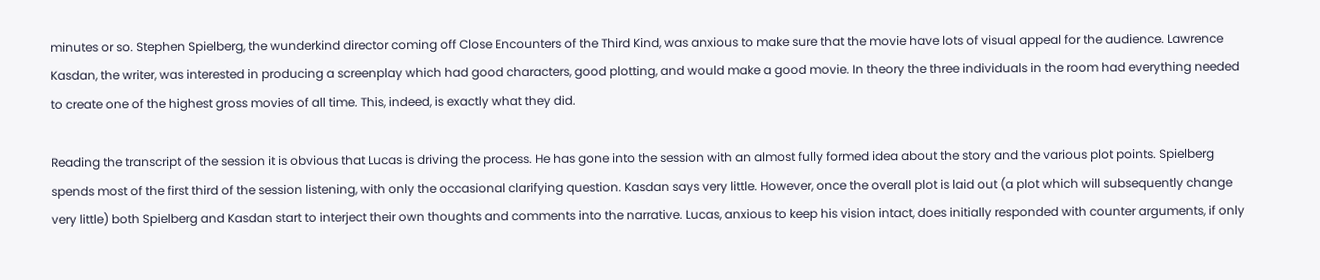minutes or so. Stephen Spielberg, the wunderkind director coming off Close Encounters of the Third Kind, was anxious to make sure that the movie have lots of visual appeal for the audience. Lawrence Kasdan, the writer, was interested in producing a screenplay which had good characters, good plotting, and would make a good movie. In theory the three individuals in the room had everything needed to create one of the highest gross movies of all time. This, indeed, is exactly what they did.

Reading the transcript of the session it is obvious that Lucas is driving the process. He has gone into the session with an almost fully formed idea about the story and the various plot points. Spielberg spends most of the first third of the session listening, with only the occasional clarifying question. Kasdan says very little. However, once the overall plot is laid out (a plot which will subsequently change very little) both Spielberg and Kasdan start to interject their own thoughts and comments into the narrative. Lucas, anxious to keep his vision intact, does initially responded with counter arguments, if only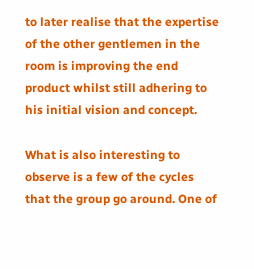to later realise that the expertise of the other gentlemen in the room is improving the end product whilst still adhering to his initial vision and concept.

What is also interesting to observe is a few of the cycles that the group go around. One of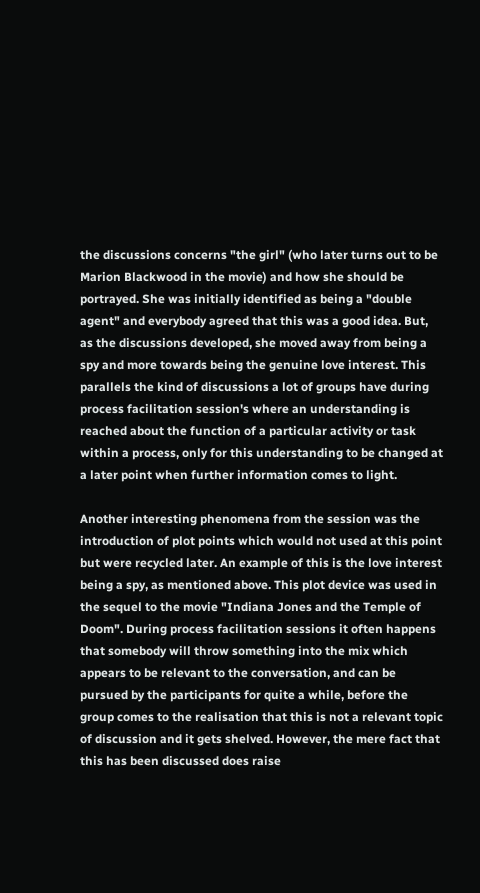the discussions concerns "the girl" (who later turns out to be Marion Blackwood in the movie) and how she should be portrayed. She was initially identified as being a "double agent" and everybody agreed that this was a good idea. But, as the discussions developed, she moved away from being a spy and more towards being the genuine love interest. This parallels the kind of discussions a lot of groups have during process facilitation session's where an understanding is reached about the function of a particular activity or task within a process, only for this understanding to be changed at a later point when further information comes to light.

Another interesting phenomena from the session was the introduction of plot points which would not used at this point but were recycled later. An example of this is the love interest being a spy, as mentioned above. This plot device was used in the sequel to the movie "Indiana Jones and the Temple of Doom". During process facilitation sessions it often happens that somebody will throw something into the mix which appears to be relevant to the conversation, and can be pursued by the participants for quite a while, before the group comes to the realisation that this is not a relevant topic of discussion and it gets shelved. However, the mere fact that this has been discussed does raise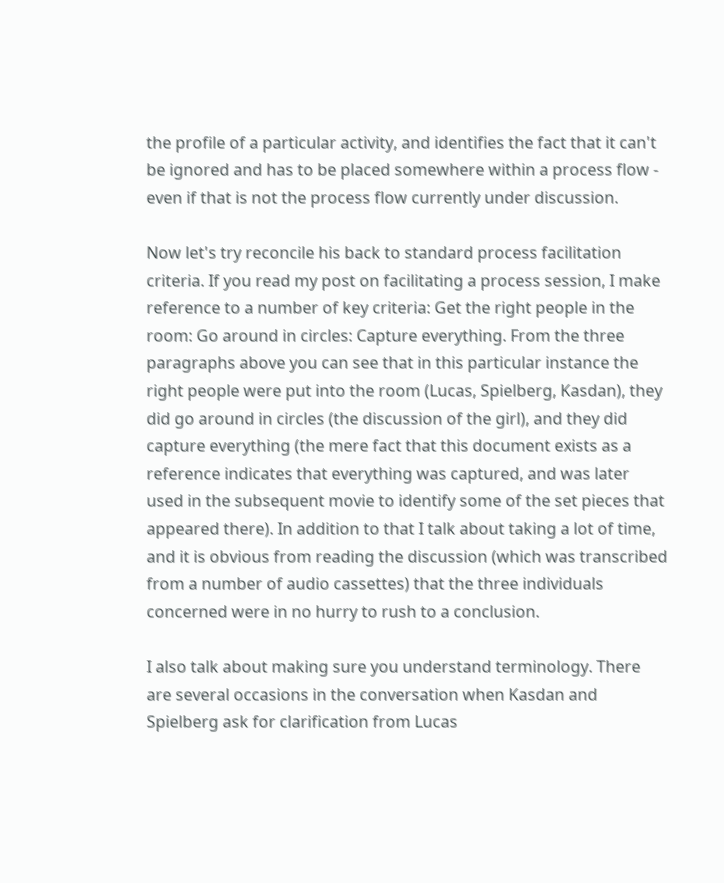the profile of a particular activity, and identifies the fact that it can't be ignored and has to be placed somewhere within a process flow - even if that is not the process flow currently under discussion.

Now let's try reconcile his back to standard process facilitation criteria. If you read my post on facilitating a process session, I make reference to a number of key criteria: Get the right people in the room: Go around in circles: Capture everything. From the three paragraphs above you can see that in this particular instance the right people were put into the room (Lucas, Spielberg, Kasdan), they did go around in circles (the discussion of the girl), and they did capture everything (the mere fact that this document exists as a reference indicates that everything was captured, and was later used in the subsequent movie to identify some of the set pieces that appeared there). In addition to that I talk about taking a lot of time, and it is obvious from reading the discussion (which was transcribed from a number of audio cassettes) that the three individuals concerned were in no hurry to rush to a conclusion.

I also talk about making sure you understand terminology. There are several occasions in the conversation when Kasdan and Spielberg ask for clarification from Lucas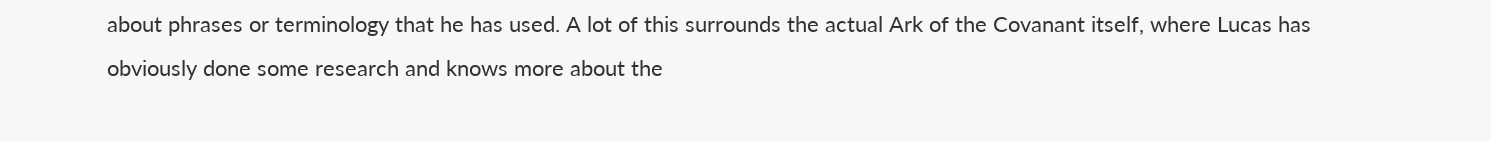about phrases or terminology that he has used. A lot of this surrounds the actual Ark of the Covanant itself, where Lucas has obviously done some research and knows more about the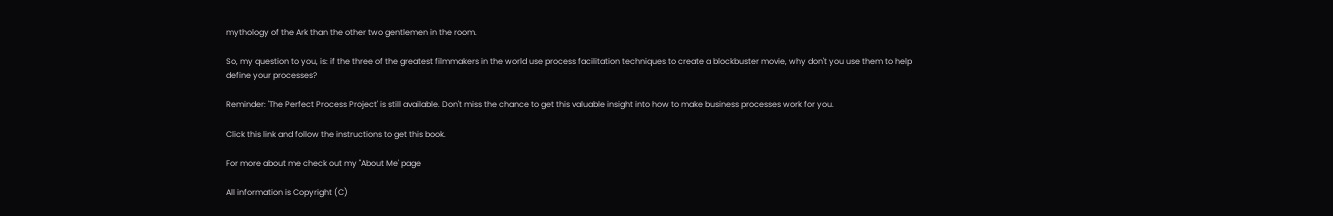mythology of the Ark than the other two gentlemen in the room.

So, my question to you, is: if the three of the greatest filmmakers in the world use process facilitation techniques to create a blockbuster movie, why don't you use them to help define your processes?

Reminder: 'The Perfect Process Project' is still available. Don't miss the chance to get this valuable insight into how to make business processes work for you.

Click this link and follow the instructions to get this book.

For more about me check out my "About Me' page

All information is Copyright (C)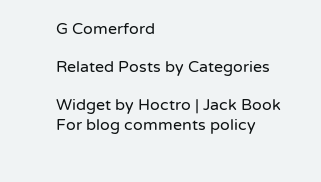G Comerford

Related Posts by Categories

Widget by Hoctro | Jack Book
For blog comments policy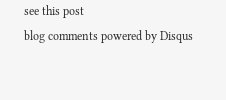see this post
blog comments powered by Disqus